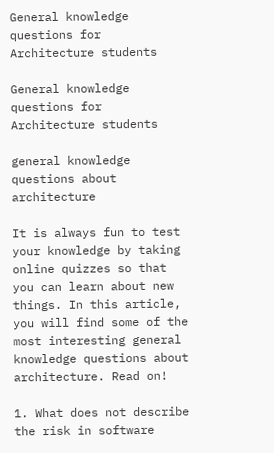General knowledge questions for Architecture students

General knowledge questions for Architecture students

general knowledge questions about architecture

It is always fun to test your knowledge by taking online quizzes so that you can learn about new things. In this article, you will find some of the most interesting general knowledge questions about architecture. Read on!

1. What does not describe the risk in software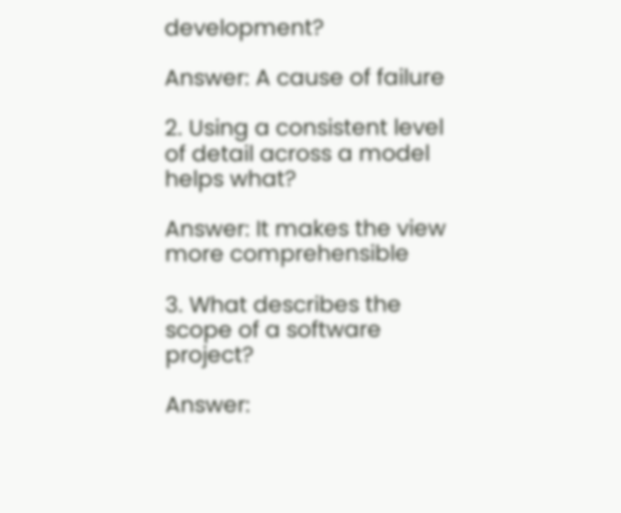development?

Answer: A cause of failure

2. Using a consistent level of detail across a model helps what?

Answer: It makes the view more comprehensible

3. What describes the scope of a software project?

Answer: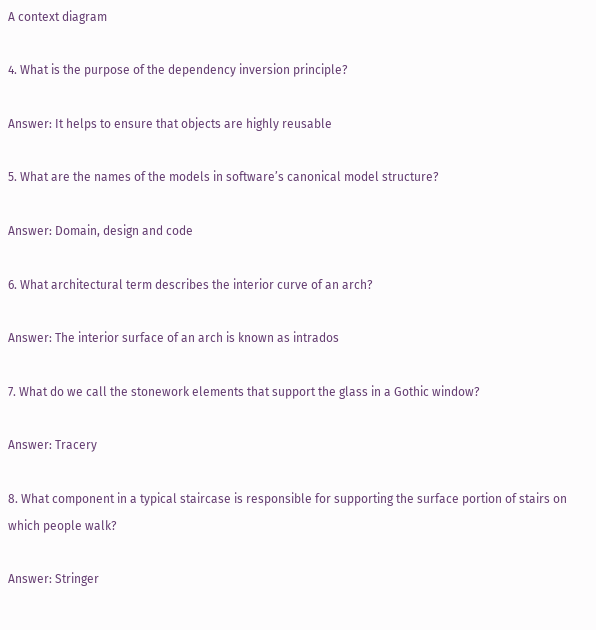A context diagram

4. What is the purpose of the dependency inversion principle?

Answer: It helps to ensure that objects are highly reusable

5. What are the names of the models in software’s canonical model structure?

Answer: Domain, design and code

6. What architectural term describes the interior curve of an arch?

Answer: The interior surface of an arch is known as intrados

7. What do we call the stonework elements that support the glass in a Gothic window?

Answer: Tracery

8. What component in a typical staircase is responsible for supporting the surface portion of stairs on which people walk?

Answer: Stringer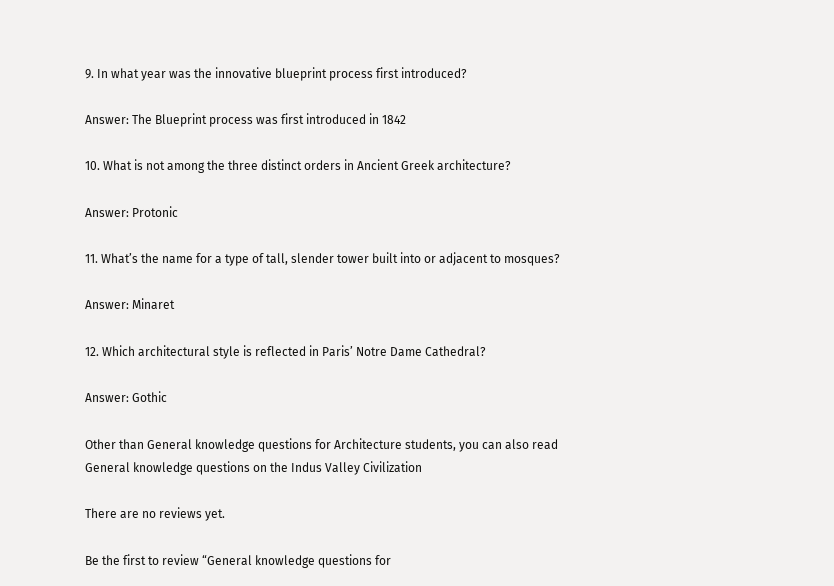9. In what year was the innovative blueprint process first introduced?

Answer: The Blueprint process was first introduced in 1842

10. What is not among the three distinct orders in Ancient Greek architecture?

Answer: Protonic

11. What’s the name for a type of tall, slender tower built into or adjacent to mosques?

Answer: Minaret

12. Which architectural style is reflected in Paris’ Notre Dame Cathedral?

Answer: Gothic

Other than General knowledge questions for Architecture students, you can also read General knowledge questions on the Indus Valley Civilization

There are no reviews yet.

Be the first to review “General knowledge questions for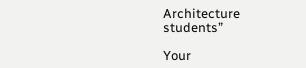Architecture students”

Your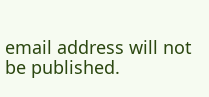email address will not be published.